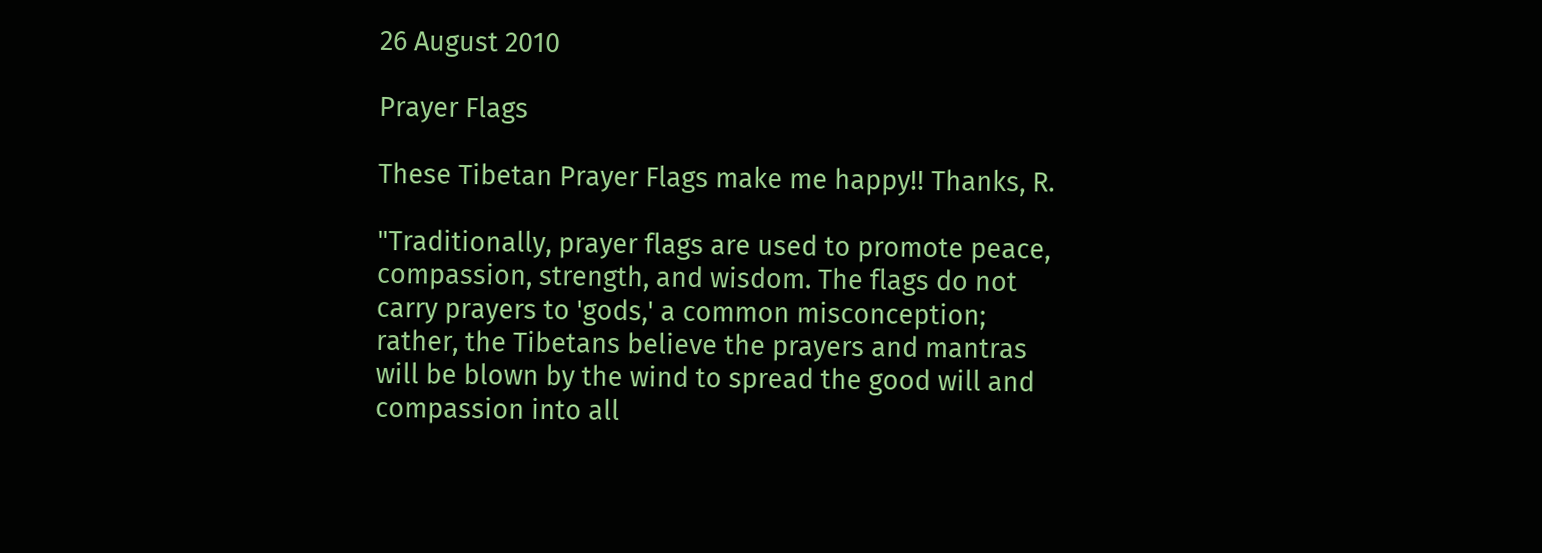26 August 2010

Prayer Flags

These Tibetan Prayer Flags make me happy!! Thanks, R.

"Traditionally, prayer flags are used to promote peace, compassion, strength, and wisdom. The flags do not carry prayers to 'gods,' a common misconception; rather, the Tibetans believe the prayers and mantras will be blown by the wind to spread the good will and compassion into all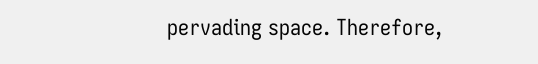pervading space. Therefore,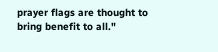prayer flags are thought to bring benefit to all."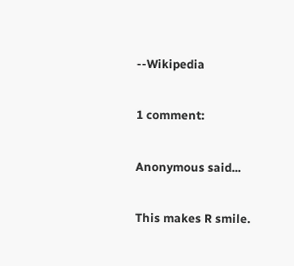--Wikipedia

1 comment:

Anonymous said...

This makes R smile.